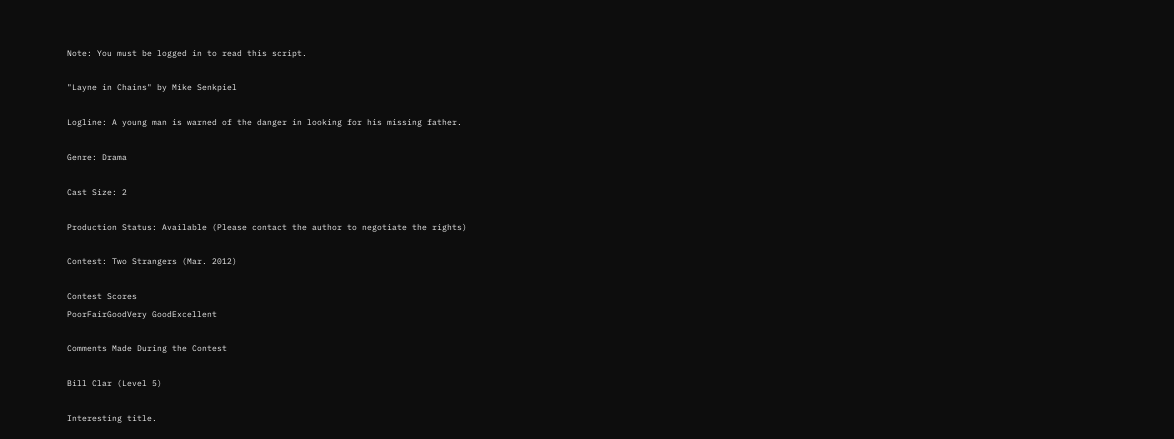Note: You must be logged in to read this script.

"Layne in Chains" by Mike Senkpiel

Logline: A young man is warned of the danger in looking for his missing father.

Genre: Drama

Cast Size: 2

Production Status: Available (Please contact the author to negotiate the rights)

Contest: Two Strangers (Mar. 2012)

Contest Scores
PoorFairGoodVery GoodExcellent

Comments Made During the Contest

Bill Clar (Level 5)

Interesting title.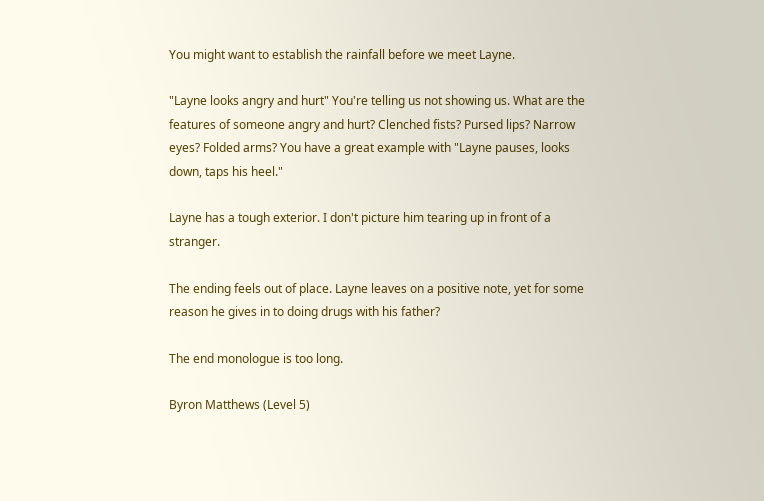You might want to establish the rainfall before we meet Layne.

"Layne looks angry and hurt" You're telling us not showing us. What are the features of someone angry and hurt? Clenched fists? Pursed lips? Narrow eyes? Folded arms? You have a great example with "Layne pauses, looks down, taps his heel."

Layne has a tough exterior. I don't picture him tearing up in front of a stranger.

The ending feels out of place. Layne leaves on a positive note, yet for some reason he gives in to doing drugs with his father?

The end monologue is too long.

Byron Matthews (Level 5)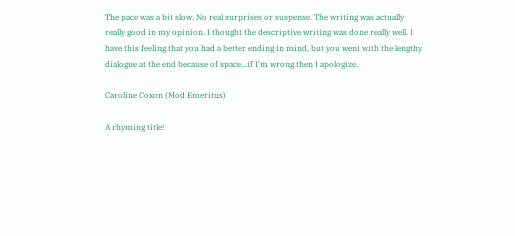The pace was a bit slow. No real surprises or suspense. The writing was actually really good in my opinion. I thought the descriptive writing was done really well. I have this feeling that you had a better ending in mind, but you went with the lengthy dialogue at the end because of space...if I'm wrong then I apologize.

Caroline Coxon (Mod Emeritus)

A rhyming title!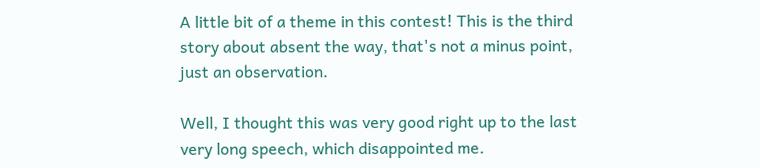A little bit of a theme in this contest! This is the third story about absent the way, that's not a minus point, just an observation.

Well, I thought this was very good right up to the last very long speech, which disappointed me.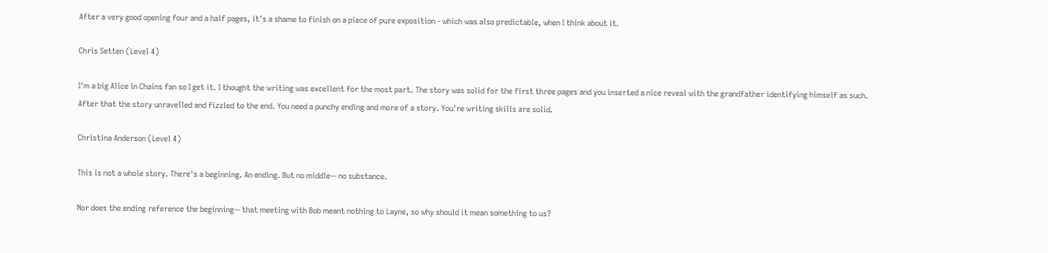After a very good opening four and a half pages, it's a shame to finish on a piece of pure exposition - which was also predictable, when I think about it.

Chris Setten (Level 4)

I'm a big Alice in Chains fan so I get it. I thought the writing was excellent for the most part. The story was solid for the first three pages and you inserted a nice reveal with the grandfather identifying himself as such. After that the story unravelled and fizzled to the end. You need a punchy ending and more of a story. You're writing skills are solid.

Christina Anderson (Level 4)

This is not a whole story. There's a beginning. An ending. But no middle-- no substance.

Nor does the ending reference the beginning-- that meeting with Bob meant nothing to Layne, so why should it mean something to us?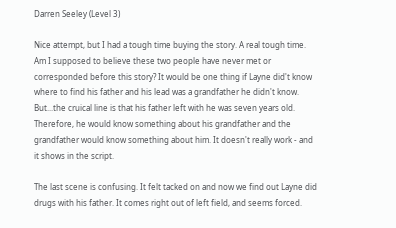Darren Seeley (Level 3)

Nice attempt, but I had a tough time buying the story. A real tough time. Am I supposed to believe these two people have never met or corresponded before this story? It would be one thing if Layne did't know where to find his father and his lead was a grandfather he didn't know. But...the cruical line is that his father left with he was seven years old. Therefore, he would know something about his grandfather and the grandfather would know something about him. It doesn't really work - and it shows in the script.

The last scene is confusing. It felt tacked on and now we find out Layne did drugs with his father. It comes right out of left field, and seems forced.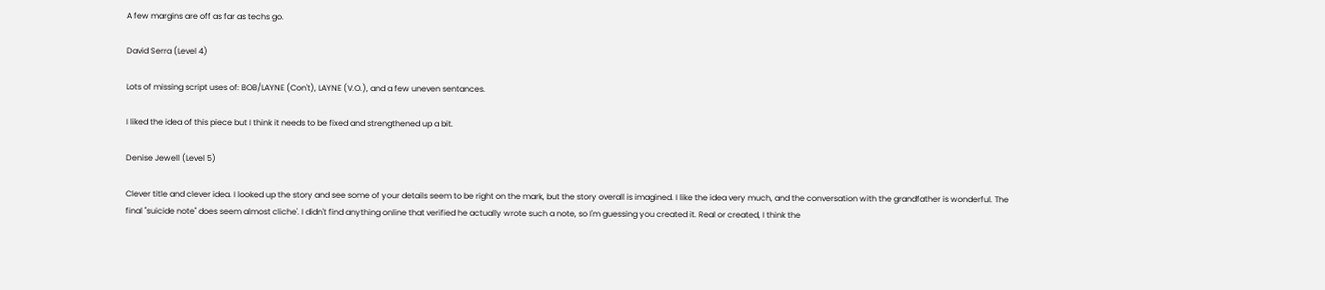A few margins are off as far as techs go.

David Serra (Level 4)

Lots of missing script uses of: BOB/LAYNE (Con't), LAYNE (V.O.), and a few uneven sentances.

I liked the idea of this piece but I think it needs to be fixed and strengthened up a bit.

Denise Jewell (Level 5)

Clever title and clever idea. I looked up the story and see some of your details seem to be right on the mark, but the story overall is imagined. I like the idea very much, and the conversation with the grandfather is wonderful. The final "suicide note" does seem almost cliche'. I didn't find anything online that verified he actually wrote such a note, so I'm guessing you created it. Real or created, I think the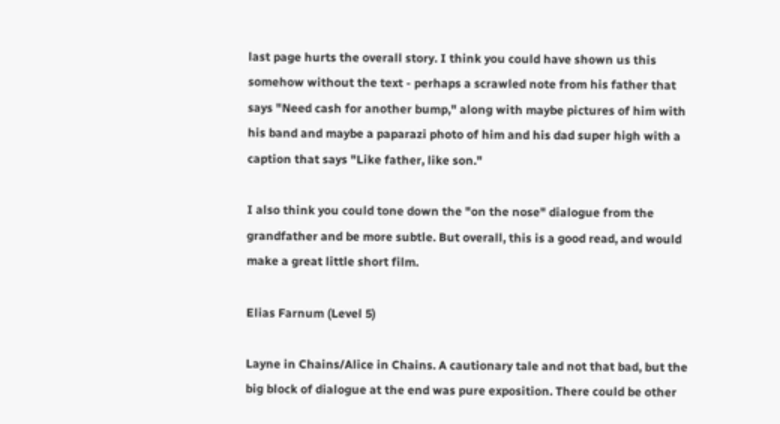last page hurts the overall story. I think you could have shown us this somehow without the text - perhaps a scrawled note from his father that says "Need cash for another bump," along with maybe pictures of him with his band and maybe a paparazi photo of him and his dad super high with a caption that says "Like father, like son."

I also think you could tone down the "on the nose" dialogue from the grandfather and be more subtle. But overall, this is a good read, and would make a great little short film.

Elias Farnum (Level 5)

Layne in Chains/Alice in Chains. A cautionary tale and not that bad, but the big block of dialogue at the end was pure exposition. There could be other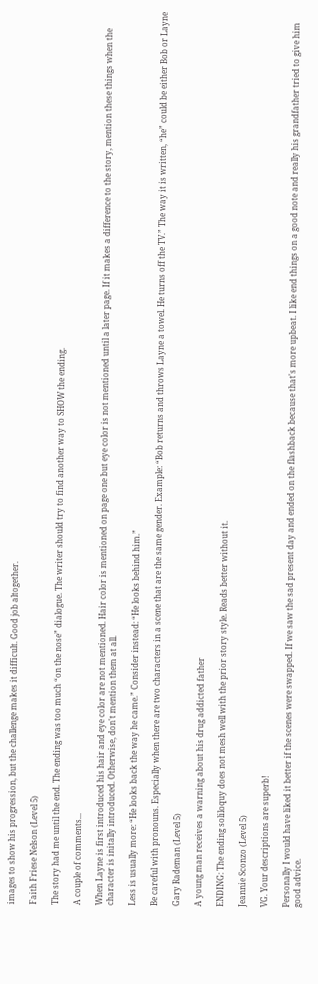images to show his progression, but the challenge makes it difficult. Good job altogether.

Faith Friese Nelson (Level 5)

The story had me until the end. The ending was too much “on the nose” dialogue. The writer should try to find another way to SHOW the ending.

A couple of comments...

When Layne is first introduced his hair and eye color are not mentioned. Hair color is mentioned on page one but eye color is not mentioned until a later page. If it makes a difference to the story, mention these things when the character is initally introduced. Otherwise, don't mention them at all.

Less is usually more: “He looks back the way he came.” Consider instead: “He looks behind him.”

Be careful with pronouns. Especially when there are two characters in a scene that are the same gender. Example: “Bob returns and throws Layne a towel. He turns off the TV.” The way it is written, “he” could be either Bob or Layne

Gary Rademan (Level 5)

A young man receives a warning about his drug addicted father

ENDING: The ending soliloquy does not mesh well with the prior story style. Reads better without it.

Jeannie Sconzo (Level 5)

VG. Your descriptions are superb!

Personally I would have liked it better if the scenes were swapped. If we saw the sad present day and ended on the flashback because that's more upbeat. I like end things on a good note and really his grandfather tried to give him good advice.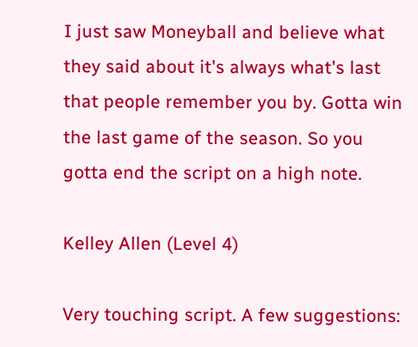I just saw Moneyball and believe what they said about it's always what's last that people remember you by. Gotta win the last game of the season. So you gotta end the script on a high note.

Kelley Allen (Level 4)

Very touching script. A few suggestions: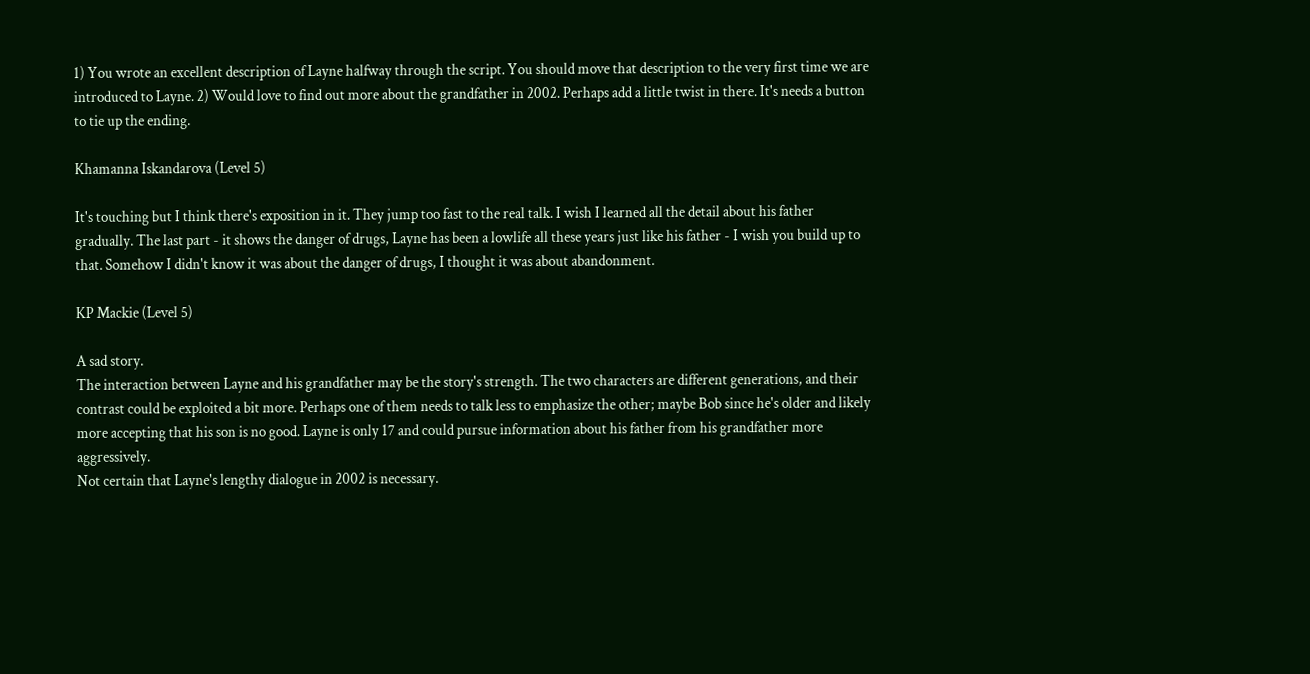1) You wrote an excellent description of Layne halfway through the script. You should move that description to the very first time we are introduced to Layne. 2) Would love to find out more about the grandfather in 2002. Perhaps add a little twist in there. It's needs a button to tie up the ending.

Khamanna Iskandarova (Level 5)

It's touching but I think there's exposition in it. They jump too fast to the real talk. I wish I learned all the detail about his father gradually. The last part - it shows the danger of drugs, Layne has been a lowlife all these years just like his father - I wish you build up to that. Somehow I didn't know it was about the danger of drugs, I thought it was about abandonment.

KP Mackie (Level 5)

A sad story.
The interaction between Layne and his grandfather may be the story's strength. The two characters are different generations, and their contrast could be exploited a bit more. Perhaps one of them needs to talk less to emphasize the other; maybe Bob since he's older and likely more accepting that his son is no good. Layne is only 17 and could pursue information about his father from his grandfather more aggressively.
Not certain that Layne's lengthy dialogue in 2002 is necessary.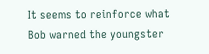It seems to reinforce what Bob warned the youngster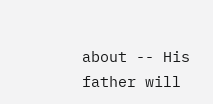about -- His father will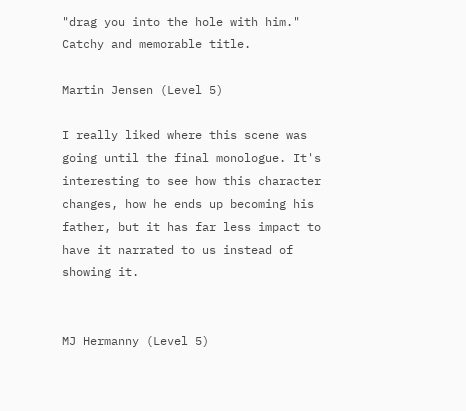"drag you into the hole with him."
Catchy and memorable title.

Martin Jensen (Level 5)

I really liked where this scene was going until the final monologue. It's interesting to see how this character changes, how he ends up becoming his father, but it has far less impact to have it narrated to us instead of showing it.


MJ Hermanny (Level 5)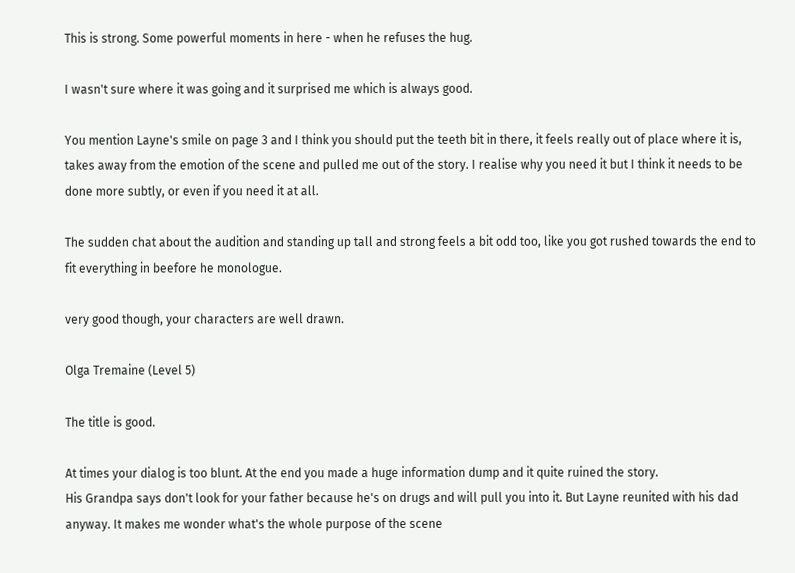This is strong. Some powerful moments in here - when he refuses the hug.

I wasn't sure where it was going and it surprised me which is always good.

You mention Layne's smile on page 3 and I think you should put the teeth bit in there, it feels really out of place where it is, takes away from the emotion of the scene and pulled me out of the story. I realise why you need it but I think it needs to be done more subtly, or even if you need it at all.

The sudden chat about the audition and standing up tall and strong feels a bit odd too, like you got rushed towards the end to fit everything in beefore he monologue.

very good though, your characters are well drawn.

Olga Tremaine (Level 5)

The title is good.

At times your dialog is too blunt. At the end you made a huge information dump and it quite ruined the story.
His Grandpa says don't look for your father because he's on drugs and will pull you into it. But Layne reunited with his dad anyway. It makes me wonder what's the whole purpose of the scene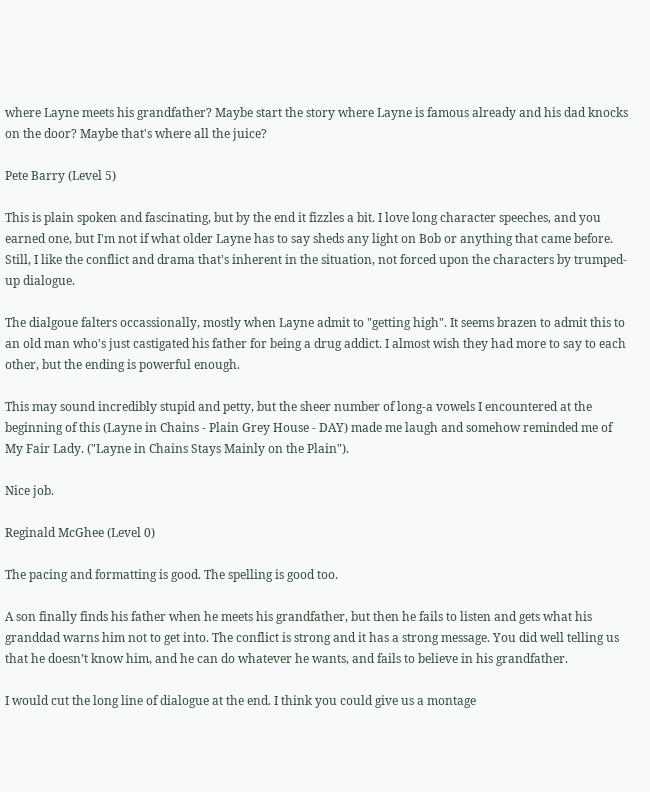where Layne meets his grandfather? Maybe start the story where Layne is famous already and his dad knocks on the door? Maybe that's where all the juice?

Pete Barry (Level 5)

This is plain spoken and fascinating, but by the end it fizzles a bit. I love long character speeches, and you earned one, but I'm not if what older Layne has to say sheds any light on Bob or anything that came before. Still, I like the conflict and drama that's inherent in the situation, not forced upon the characters by trumped-up dialogue.

The dialgoue falters occassionally, mostly when Layne admit to "getting high". It seems brazen to admit this to an old man who's just castigated his father for being a drug addict. I almost wish they had more to say to each other, but the ending is powerful enough.

This may sound incredibly stupid and petty, but the sheer number of long-a vowels I encountered at the beginning of this (Layne in Chains - Plain Grey House - DAY) made me laugh and somehow reminded me of My Fair Lady. ("Layne in Chains Stays Mainly on the Plain").

Nice job.

Reginald McGhee (Level 0)

The pacing and formatting is good. The spelling is good too.

A son finally finds his father when he meets his grandfather, but then he fails to listen and gets what his granddad warns him not to get into. The conflict is strong and it has a strong message. You did well telling us that he doesn’t know him, and he can do whatever he wants, and fails to believe in his grandfather.

I would cut the long line of dialogue at the end. I think you could give us a montage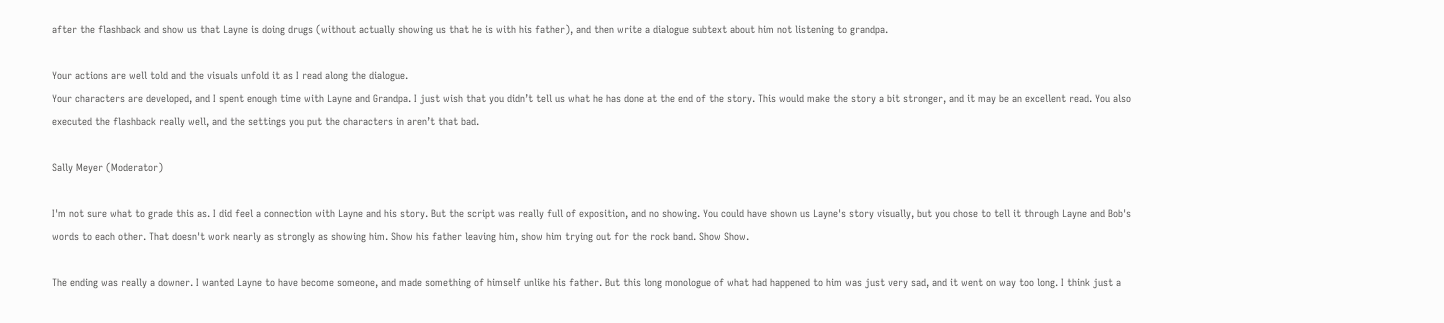after the flashback and show us that Layne is doing drugs (without actually showing us that he is with his father), and then write a dialogue subtext about him not listening to grandpa.

Your actions are well told and the visuals unfold it as I read along the dialogue.
Your characters are developed, and I spent enough time with Layne and Grandpa. I just wish that you didn’t tell us what he has done at the end of the story. This would make the story a bit stronger, and it may be an excellent read. You also executed the flashback really well, and the settings you put the characters in aren’t that bad.

Sally Meyer (Moderator)

I'm not sure what to grade this as. I did feel a connection with Layne and his story. But the script was really full of exposition, and no showing. You could have shown us Layne's story visually, but you chose to tell it through Layne and Bob's words to each other. That doesn't work nearly as strongly as showing him. Show his father leaving him, show him trying out for the rock band. Show Show.

The ending was really a downer. I wanted Layne to have become someone, and made something of himself unlike his father. But this long monologue of what had happened to him was just very sad, and it went on way too long. I think just a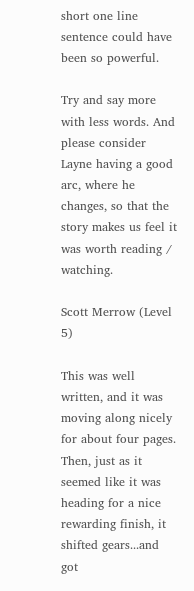short one line sentence could have been so powerful.

Try and say more with less words. And please consider Layne having a good arc, where he changes, so that the story makes us feel it was worth reading / watching.

Scott Merrow (Level 5)

This was well written, and it was moving along nicely for about four pages. Then, just as it seemed like it was heading for a nice rewarding finish, it shifted gears...and got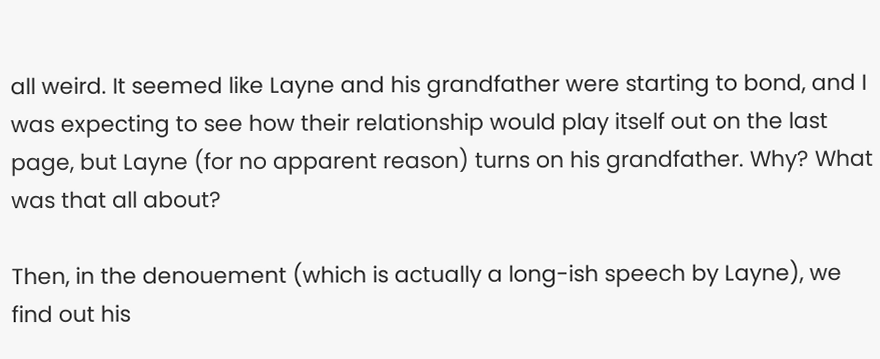all weird. It seemed like Layne and his grandfather were starting to bond, and I was expecting to see how their relationship would play itself out on the last page, but Layne (for no apparent reason) turns on his grandfather. Why? What was that all about?

Then, in the denouement (which is actually a long-ish speech by Layne), we find out his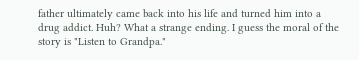father ultimately came back into his life and turned him into a drug addict. Huh? What a strange ending. I guess the moral of the story is "Listen to Grandpa."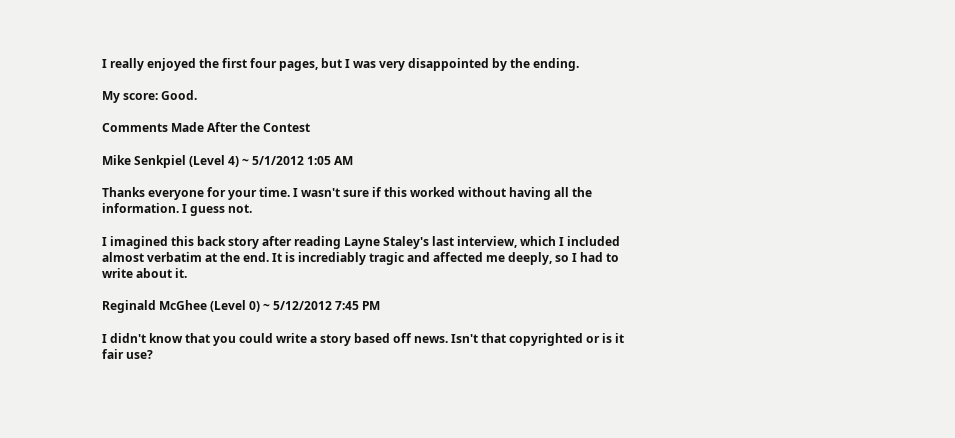I really enjoyed the first four pages, but I was very disappointed by the ending.

My score: Good.

Comments Made After the Contest

Mike Senkpiel (Level 4) ~ 5/1/2012 1:05 AM

Thanks everyone for your time. I wasn't sure if this worked without having all the information. I guess not.

I imagined this back story after reading Layne Staley's last interview, which I included almost verbatim at the end. It is incrediably tragic and affected me deeply, so I had to write about it.

Reginald McGhee (Level 0) ~ 5/12/2012 7:45 PM

I didn't know that you could write a story based off news. Isn't that copyrighted or is it fair use?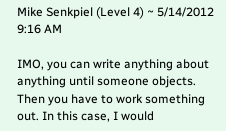Mike Senkpiel (Level 4) ~ 5/14/2012 9:16 AM

IMO, you can write anything about anything until someone objects. Then you have to work something out. In this case, I would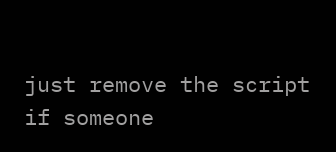just remove the script if someone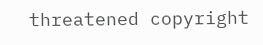threatened copyright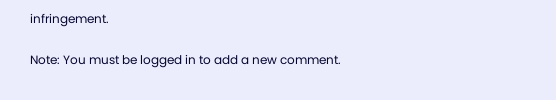infringement.

Note: You must be logged in to add a new comment.